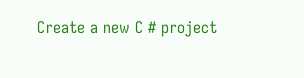Create a new C # project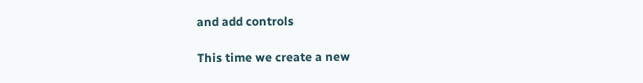and add controls

This time we create a new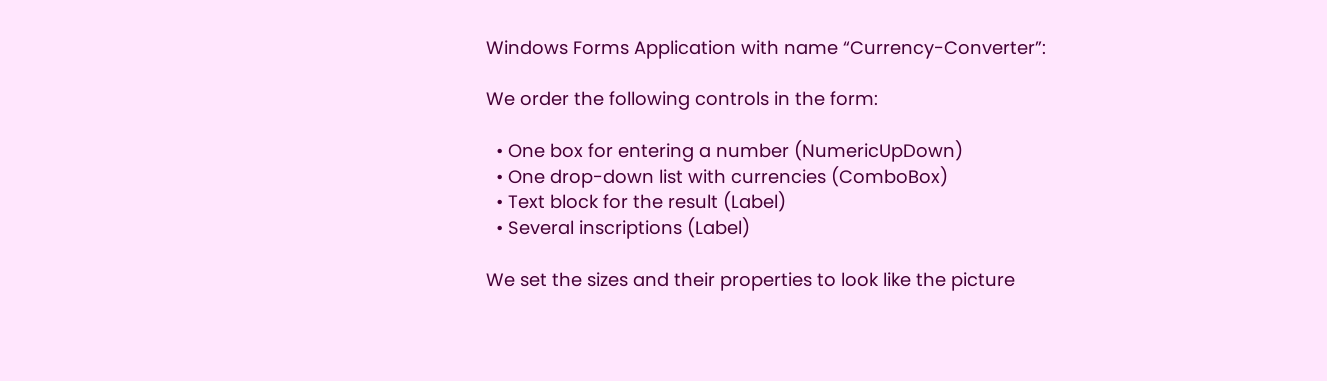Windows Forms Application with name “Currency-Converter”:

We order the following controls in the form:

  • One box for entering a number (NumericUpDown)
  • One drop-down list with currencies (ComboBox)
  • Text block for the result (Label)
  • Several inscriptions (Label)

We set the sizes and their properties to look like the picture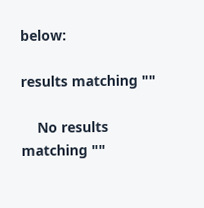below:

results matching ""

    No results matching ""